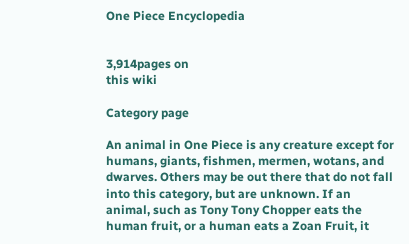One Piece Encyclopedia


3,914pages on
this wiki

Category page

An animal in One Piece is any creature except for humans, giants, fishmen, mermen, wotans, and dwarves. Others may be out there that do not fall into this category, but are unknown. If an animal, such as Tony Tony Chopper eats the human fruit, or a human eats a Zoan Fruit, it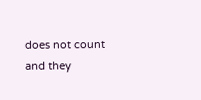does not count and they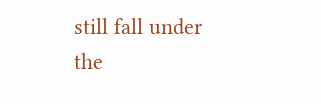still fall under the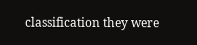classification they were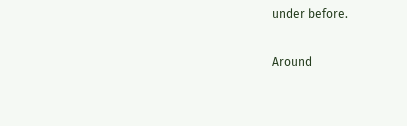under before.

Around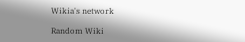Wikia's network

Random Wiki